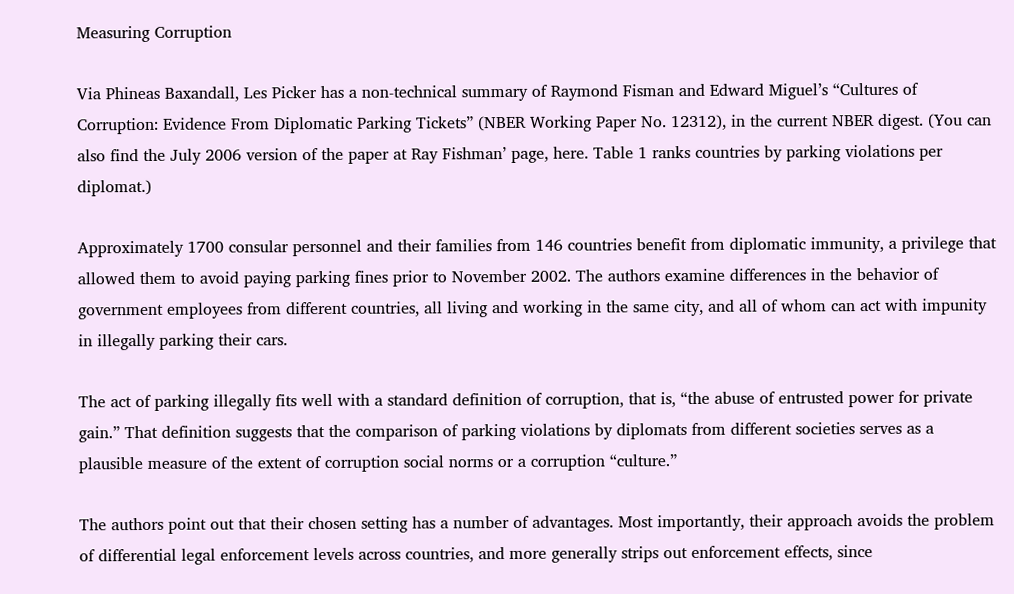Measuring Corruption

Via Phineas Baxandall, Les Picker has a non-technical summary of Raymond Fisman and Edward Miguel’s “Cultures of Corruption: Evidence From Diplomatic Parking Tickets” (NBER Working Paper No. 12312), in the current NBER digest. (You can also find the July 2006 version of the paper at Ray Fishman’ page, here. Table 1 ranks countries by parking violations per diplomat.)

Approximately 1700 consular personnel and their families from 146 countries benefit from diplomatic immunity, a privilege that allowed them to avoid paying parking fines prior to November 2002. The authors examine differences in the behavior of government employees from different countries, all living and working in the same city, and all of whom can act with impunity in illegally parking their cars.

The act of parking illegally fits well with a standard definition of corruption, that is, “the abuse of entrusted power for private gain.” That definition suggests that the comparison of parking violations by diplomats from different societies serves as a plausible measure of the extent of corruption social norms or a corruption “culture.”

The authors point out that their chosen setting has a number of advantages. Most importantly, their approach avoids the problem of differential legal enforcement levels across countries, and more generally strips out enforcement effects, since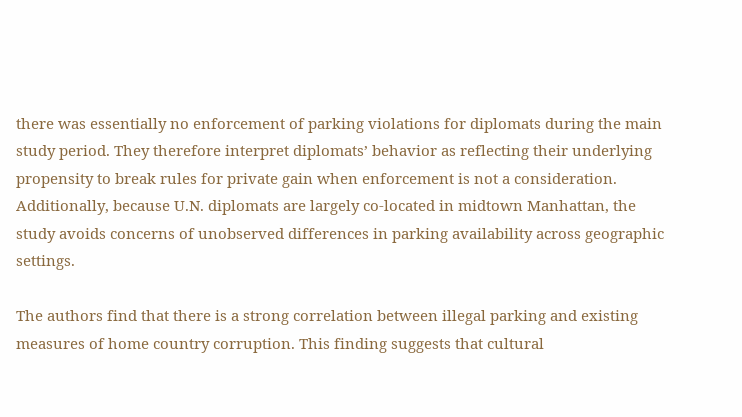there was essentially no enforcement of parking violations for diplomats during the main study period. They therefore interpret diplomats’ behavior as reflecting their underlying propensity to break rules for private gain when enforcement is not a consideration. Additionally, because U.N. diplomats are largely co-located in midtown Manhattan, the study avoids concerns of unobserved differences in parking availability across geographic settings.

The authors find that there is a strong correlation between illegal parking and existing measures of home country corruption. This finding suggests that cultural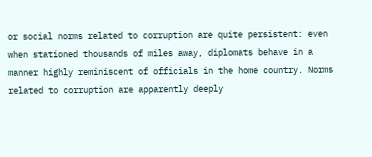or social norms related to corruption are quite persistent: even when stationed thousands of miles away, diplomats behave in a manner highly reminiscent of officials in the home country. Norms related to corruption are apparently deeply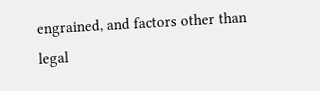engrained, and factors other than legal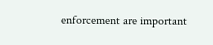enforcement are important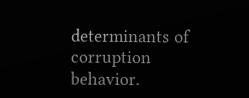determinants of corruption behavior.